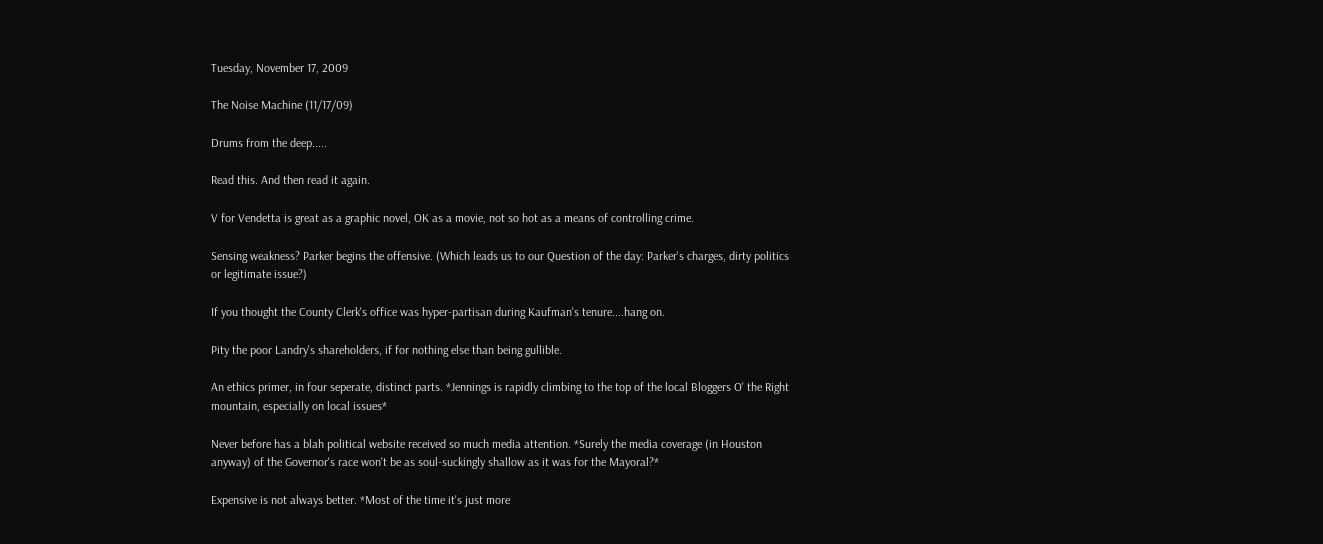Tuesday, November 17, 2009

The Noise Machine (11/17/09)

Drums from the deep.....

Read this. And then read it again.

V for Vendetta is great as a graphic novel, OK as a movie, not so hot as a means of controlling crime.

Sensing weakness? Parker begins the offensive. (Which leads us to our Question of the day: Parker's charges, dirty politics or legitimate issue?)

If you thought the County Clerk's office was hyper-partisan during Kaufman's tenure....hang on.

Pity the poor Landry's shareholders, if for nothing else than being gullible.

An ethics primer, in four seperate, distinct parts. *Jennings is rapidly climbing to the top of the local Bloggers O' the Right mountain, especially on local issues*

Never before has a blah political website received so much media attention. *Surely the media coverage (in Houston anyway) of the Governor's race won't be as soul-suckingly shallow as it was for the Mayoral?*

Expensive is not always better. *Most of the time it's just more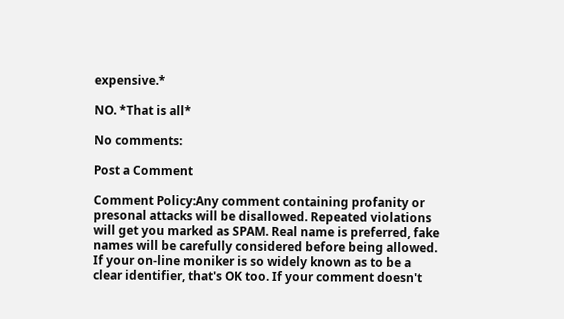expensive.*

NO. *That is all*

No comments:

Post a Comment

Comment Policy:Any comment containing profanity or presonal attacks will be disallowed. Repeated violations will get you marked as SPAM. Real name is preferred, fake names will be carefully considered before being allowed. If your on-line moniker is so widely known as to be a clear identifier, that's OK too. If your comment doesn't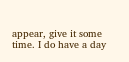appear, give it some time. I do have a day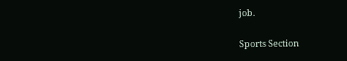job.

Sports Section